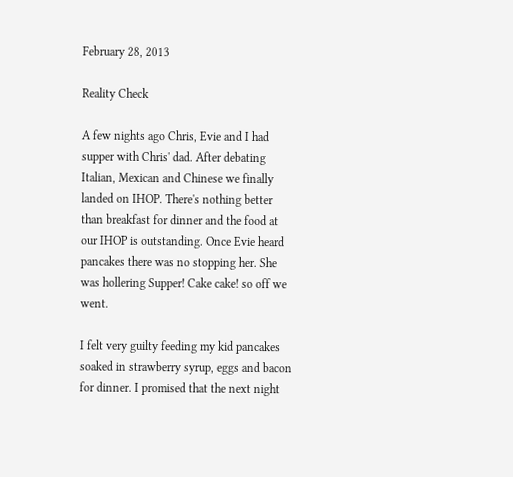February 28, 2013

Reality Check

A few nights ago Chris, Evie and I had supper with Chris' dad. After debating Italian, Mexican and Chinese we finally landed on IHOP. There's nothing better than breakfast for dinner and the food at our IHOP is outstanding. Once Evie heard pancakes there was no stopping her. She was hollering Supper! Cake cake! so off we went.

I felt very guilty feeding my kid pancakes soaked in strawberry syrup, eggs and bacon for dinner. I promised that the next night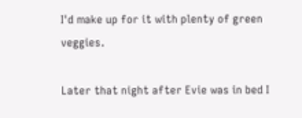I'd make up for it with plenty of green veggies.

Later that night after Evie was in bed I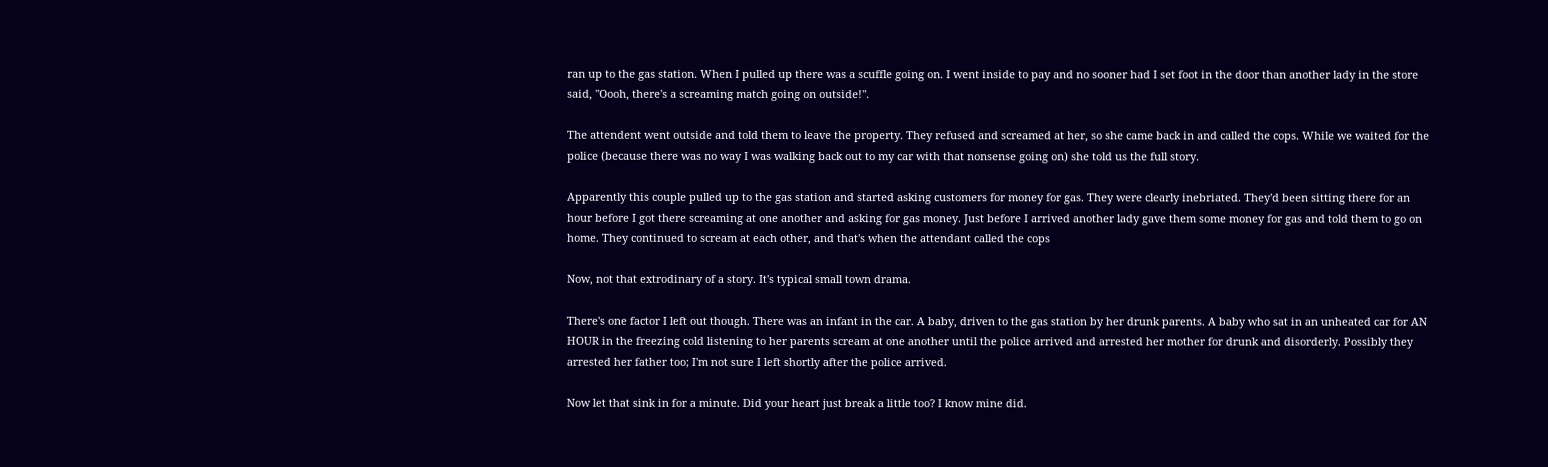ran up to the gas station. When I pulled up there was a scuffle going on. I went inside to pay and no sooner had I set foot in the door than another lady in the store said, "Oooh, there's a screaming match going on outside!".

The attendent went outside and told them to leave the property. They refused and screamed at her, so she came back in and called the cops. While we waited for the police (because there was no way I was walking back out to my car with that nonsense going on) she told us the full story.

Apparently this couple pulled up to the gas station and started asking customers for money for gas. They were clearly inebriated. They'd been sitting there for an hour before I got there screaming at one another and asking for gas money. Just before I arrived another lady gave them some money for gas and told them to go on home. They continued to scream at each other, and that's when the attendant called the cops

Now, not that extrodinary of a story. It's typical small town drama.

There's one factor I left out though. There was an infant in the car. A baby, driven to the gas station by her drunk parents. A baby who sat in an unheated car for AN HOUR in the freezing cold listening to her parents scream at one another until the police arrived and arrested her mother for drunk and disorderly. Possibly they arrested her father too; I'm not sure I left shortly after the police arrived.

Now let that sink in for a minute. Did your heart just break a little too? I know mine did.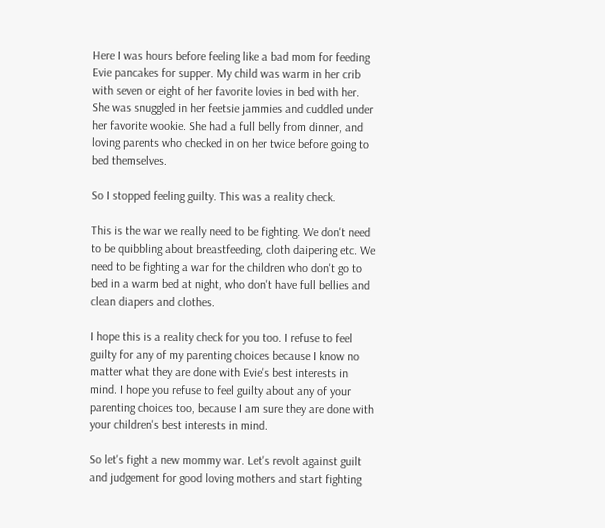Here I was hours before feeling like a bad mom for feeding Evie pancakes for supper. My child was warm in her crib with seven or eight of her favorite lovies in bed with her. She was snuggled in her feetsie jammies and cuddled under her favorite wookie. She had a full belly from dinner, and loving parents who checked in on her twice before going to bed themselves.

So I stopped feeling guilty. This was a reality check.

This is the war we really need to be fighting. We don't need to be quibbling about breastfeeding, cloth daipering etc. We need to be fighting a war for the children who don't go to bed in a warm bed at night, who don't have full bellies and clean diapers and clothes.

I hope this is a reality check for you too. I refuse to feel guilty for any of my parenting choices because I know no matter what they are done with Evie's best interests in mind. I hope you refuse to feel guilty about any of your parenting choices too, because I am sure they are done with your children's best interests in mind.

So let's fight a new mommy war. Let's revolt against guilt and judgement for good loving mothers and start fighting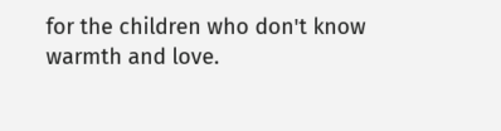for the children who don't know warmth and love.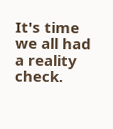It's time we all had a reality check.